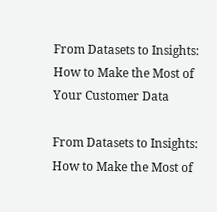From Datasets to Insights: How to Make the Most of Your Customer Data

From Datasets to Insights: How to Make the Most of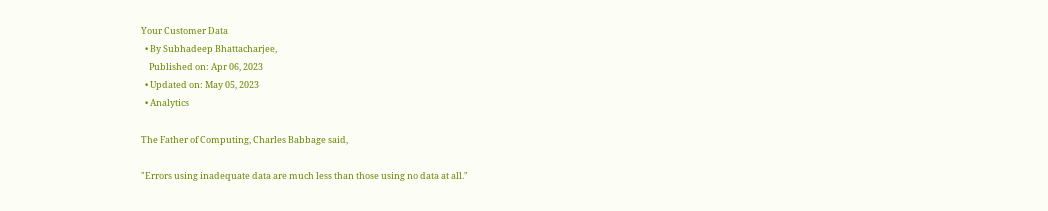Your Customer Data
  • By Subhadeep Bhattacharjee,
    Published on: Apr 06, 2023
  • Updated on: May 05, 2023
  • Analytics

The Father of Computing, Charles Babbage said,

"Errors using inadequate data are much less than those using no data at all."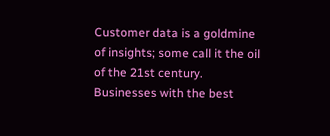Customer data is a goldmine of insights; some call it the oil of the 21st century. Businesses with the best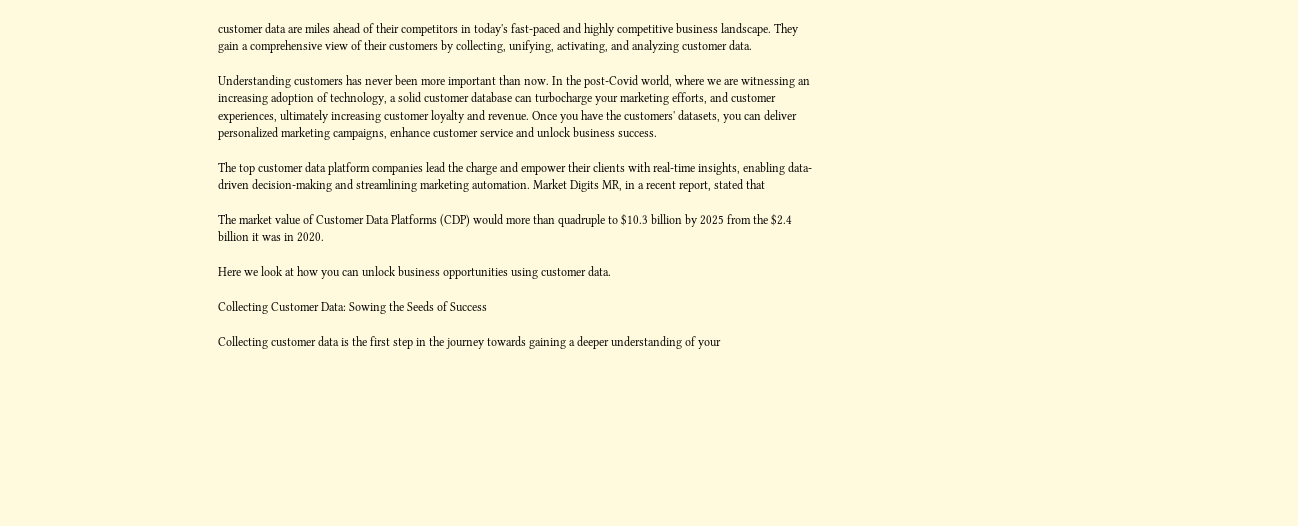customer data are miles ahead of their competitors in today's fast-paced and highly competitive business landscape. They gain a comprehensive view of their customers by collecting, unifying, activating, and analyzing customer data.

Understanding customers has never been more important than now. In the post-Covid world, where we are witnessing an increasing adoption of technology, a solid customer database can turbocharge your marketing efforts, and customer experiences, ultimately increasing customer loyalty and revenue. Once you have the customers' datasets, you can deliver personalized marketing campaigns, enhance customer service and unlock business success.

The top customer data platform companies lead the charge and empower their clients with real-time insights, enabling data-driven decision-making and streamlining marketing automation. Market Digits MR, in a recent report, stated that

The market value of Customer Data Platforms (CDP) would more than quadruple to $10.3 billion by 2025 from the $2.4 billion it was in 2020.

Here we look at how you can unlock business opportunities using customer data.

Collecting Customer Data: Sowing the Seeds of Success

Collecting customer data is the first step in the journey towards gaining a deeper understanding of your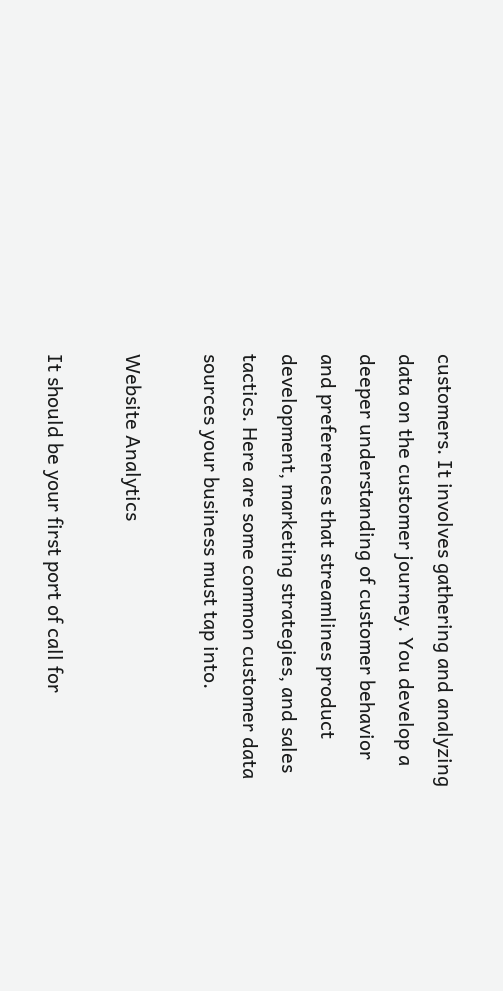customers. It involves gathering and analyzing data on the customer journey. You develop a deeper understanding of customer behavior and preferences that streamlines product development, marketing strategies, and sales tactics. Here are some common customer data sources your business must tap into.

Website Analytics

It should be your first port of call for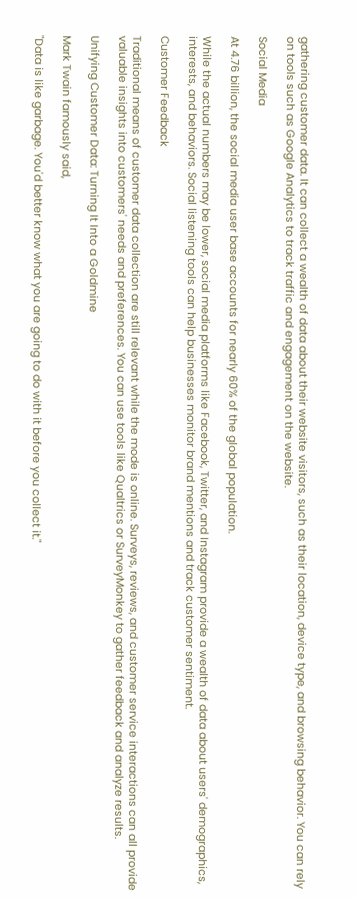gathering customer data. It can collect a wealth of data about their website visitors, such as their location, device type, and browsing behavior. You can rely on tools such as Google Analytics to track traffic and engagement on the website.

Social Media

At 4.76 billion, the social media user base accounts for nearly 60% of the global population.

While the actual numbers may be lower, social media platforms like Facebook, Twitter, and Instagram provide a wealth of data about users' demographics, interests, and behaviors. Social listening tools can help businesses monitor brand mentions and track customer sentiment.

Customer Feedback

Traditional means of customer data collection are still relevant while the mode is online. Surveys, reviews, and customer service interactions can all provide valuable insights into customers' needs and preferences. You can use tools like Qualtrics or SurveyMonkey to gather feedback and analyze results.

Unifying Customer Data: Turning It Into a Goldmine

Mark Twain famously said,

"Data is like garbage. You'd better know what you are going to do with it before you collect it."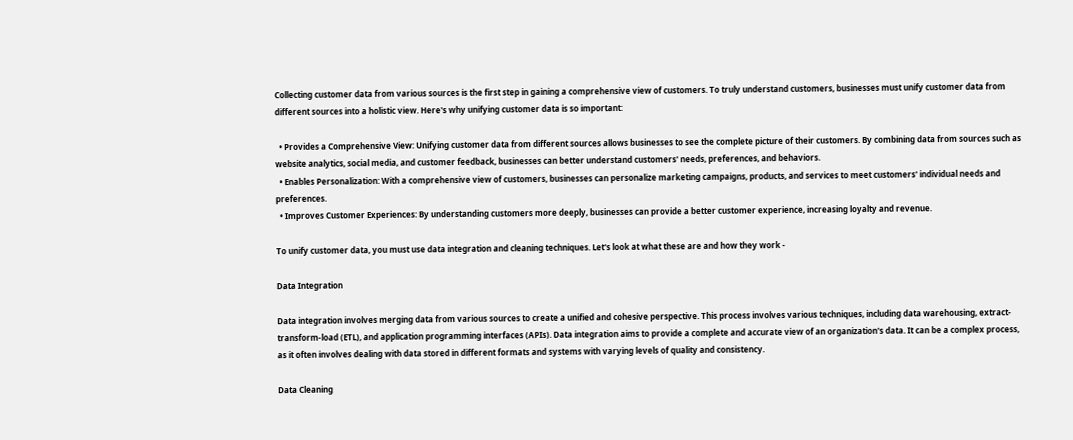Collecting customer data from various sources is the first step in gaining a comprehensive view of customers. To truly understand customers, businesses must unify customer data from different sources into a holistic view. Here's why unifying customer data is so important:

  • Provides a Comprehensive View: Unifying customer data from different sources allows businesses to see the complete picture of their customers. By combining data from sources such as website analytics, social media, and customer feedback, businesses can better understand customers' needs, preferences, and behaviors.
  • Enables Personalization: With a comprehensive view of customers, businesses can personalize marketing campaigns, products, and services to meet customers' individual needs and preferences.
  • Improves Customer Experiences: By understanding customers more deeply, businesses can provide a better customer experience, increasing loyalty and revenue.

To unify customer data, you must use data integration and cleaning techniques. Let's look at what these are and how they work -

Data Integration

Data integration involves merging data from various sources to create a unified and cohesive perspective. This process involves various techniques, including data warehousing, extract-transform-load (ETL), and application programming interfaces (APIs). Data integration aims to provide a complete and accurate view of an organization's data. It can be a complex process, as it often involves dealing with data stored in different formats and systems with varying levels of quality and consistency.

Data Cleaning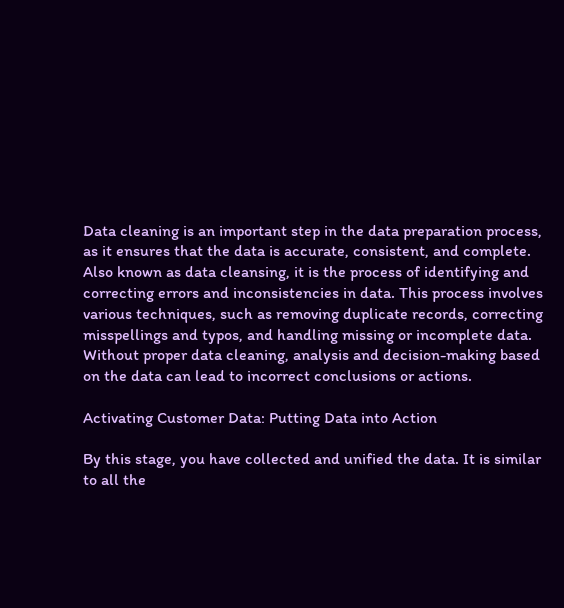Data cleaning is an important step in the data preparation process, as it ensures that the data is accurate, consistent, and complete. Also known as data cleansing, it is the process of identifying and correcting errors and inconsistencies in data. This process involves various techniques, such as removing duplicate records, correcting misspellings and typos, and handling missing or incomplete data. Without proper data cleaning, analysis and decision-making based on the data can lead to incorrect conclusions or actions.

Activating Customer Data: Putting Data into Action

By this stage, you have collected and unified the data. It is similar to all the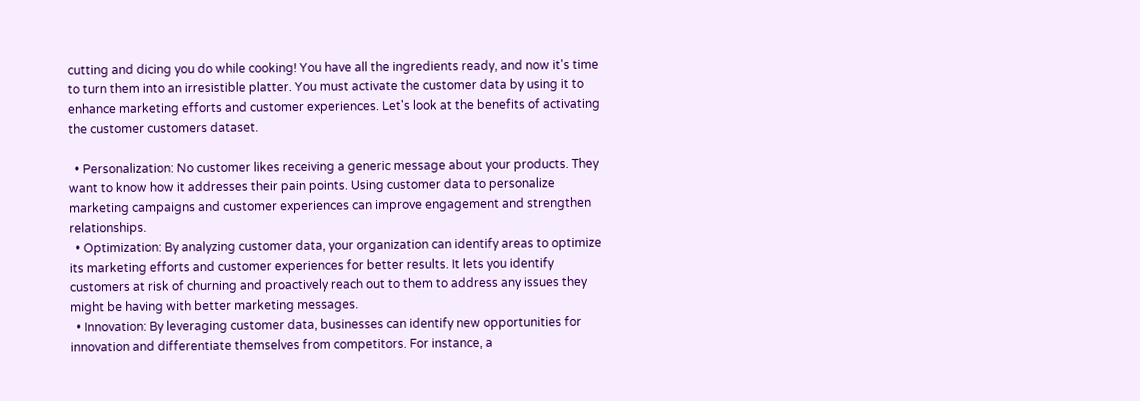cutting and dicing you do while cooking! You have all the ingredients ready, and now it's time to turn them into an irresistible platter. You must activate the customer data by using it to enhance marketing efforts and customer experiences. Let's look at the benefits of activating the customer customers dataset.

  • Personalization: No customer likes receiving a generic message about your products. They want to know how it addresses their pain points. Using customer data to personalize marketing campaigns and customer experiences can improve engagement and strengthen relationships.
  • Optimization: By analyzing customer data, your organization can identify areas to optimize its marketing efforts and customer experiences for better results. It lets you identify customers at risk of churning and proactively reach out to them to address any issues they might be having with better marketing messages.
  • Innovation: By leveraging customer data, businesses can identify new opportunities for innovation and differentiate themselves from competitors. For instance, a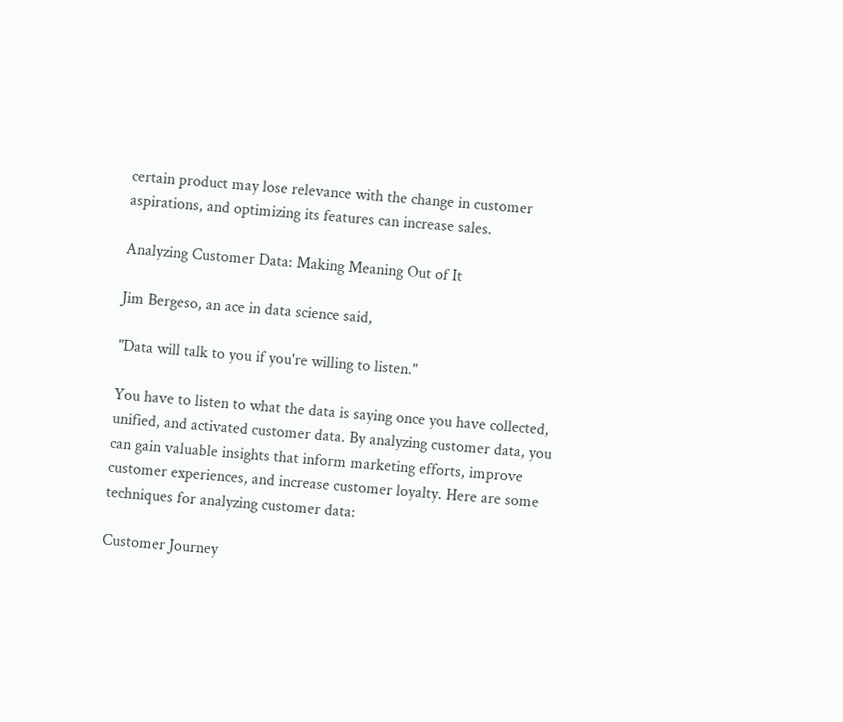certain product may lose relevance with the change in customer aspirations, and optimizing its features can increase sales.

Analyzing Customer Data: Making Meaning Out of It

Jim Bergeso, an ace in data science said,

"Data will talk to you if you're willing to listen."

You have to listen to what the data is saying once you have collected, unified, and activated customer data. By analyzing customer data, you can gain valuable insights that inform marketing efforts, improve customer experiences, and increase customer loyalty. Here are some techniques for analyzing customer data:

Customer Journey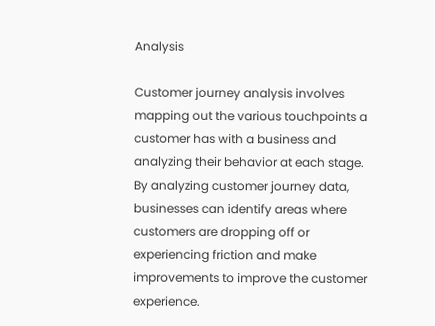Analysis

Customer journey analysis involves mapping out the various touchpoints a customer has with a business and analyzing their behavior at each stage. By analyzing customer journey data, businesses can identify areas where customers are dropping off or experiencing friction and make improvements to improve the customer experience.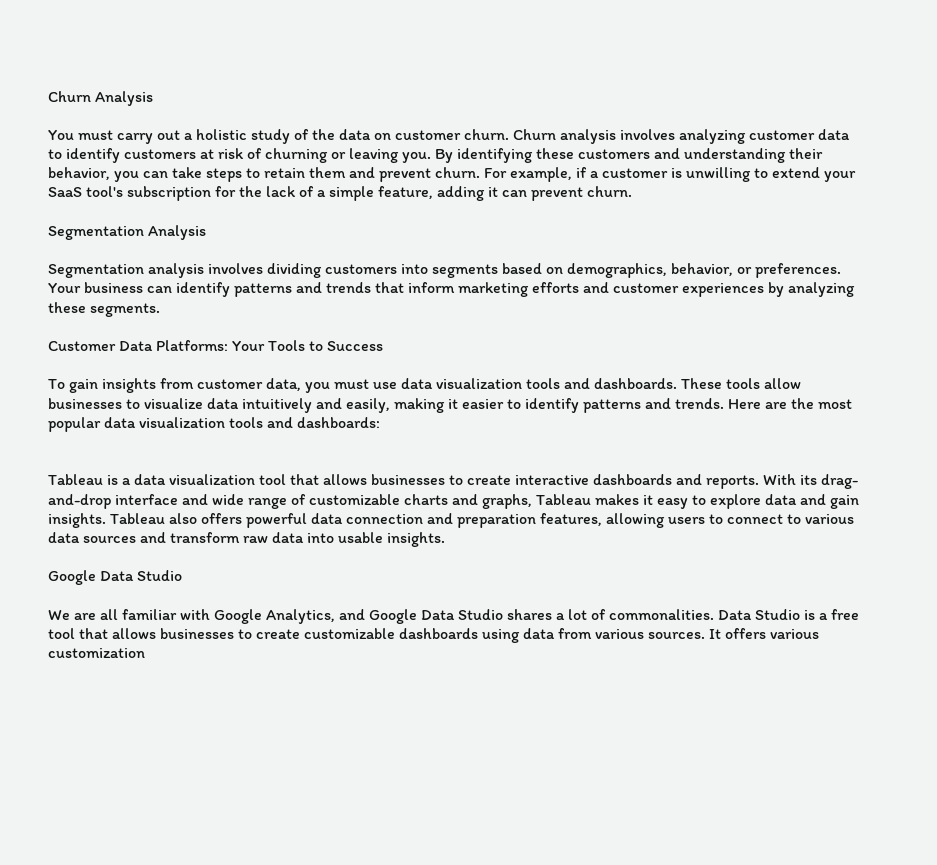Churn Analysis

You must carry out a holistic study of the data on customer churn. Churn analysis involves analyzing customer data to identify customers at risk of churning or leaving you. By identifying these customers and understanding their behavior, you can take steps to retain them and prevent churn. For example, if a customer is unwilling to extend your SaaS tool's subscription for the lack of a simple feature, adding it can prevent churn.

Segmentation Analysis

Segmentation analysis involves dividing customers into segments based on demographics, behavior, or preferences. Your business can identify patterns and trends that inform marketing efforts and customer experiences by analyzing these segments.

Customer Data Platforms: Your Tools to Success

To gain insights from customer data, you must use data visualization tools and dashboards. These tools allow businesses to visualize data intuitively and easily, making it easier to identify patterns and trends. Here are the most popular data visualization tools and dashboards:


Tableau is a data visualization tool that allows businesses to create interactive dashboards and reports. With its drag-and-drop interface and wide range of customizable charts and graphs, Tableau makes it easy to explore data and gain insights. Tableau also offers powerful data connection and preparation features, allowing users to connect to various data sources and transform raw data into usable insights.

Google Data Studio

We are all familiar with Google Analytics, and Google Data Studio shares a lot of commonalities. Data Studio is a free tool that allows businesses to create customizable dashboards using data from various sources. It offers various customization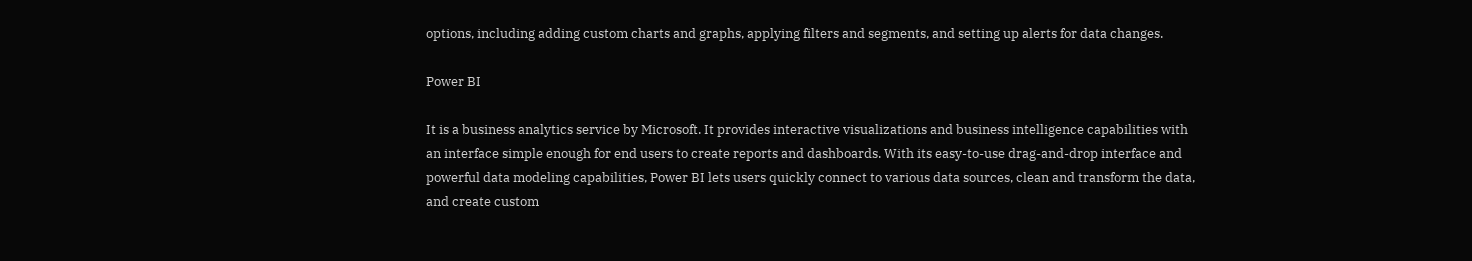options, including adding custom charts and graphs, applying filters and segments, and setting up alerts for data changes.

Power BI

It is a business analytics service by Microsoft. It provides interactive visualizations and business intelligence capabilities with an interface simple enough for end users to create reports and dashboards. With its easy-to-use drag-and-drop interface and powerful data modeling capabilities, Power BI lets users quickly connect to various data sources, clean and transform the data, and create custom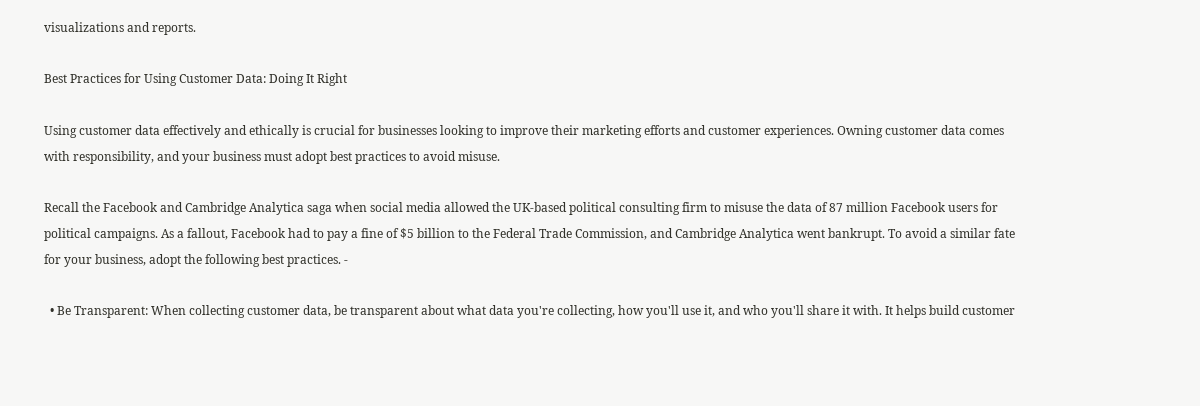visualizations and reports.

Best Practices for Using Customer Data: Doing It Right

Using customer data effectively and ethically is crucial for businesses looking to improve their marketing efforts and customer experiences. Owning customer data comes with responsibility, and your business must adopt best practices to avoid misuse.

Recall the Facebook and Cambridge Analytica saga when social media allowed the UK-based political consulting firm to misuse the data of 87 million Facebook users for political campaigns. As a fallout, Facebook had to pay a fine of $5 billion to the Federal Trade Commission, and Cambridge Analytica went bankrupt. To avoid a similar fate for your business, adopt the following best practices. -

  • Be Transparent: When collecting customer data, be transparent about what data you're collecting, how you'll use it, and who you'll share it with. It helps build customer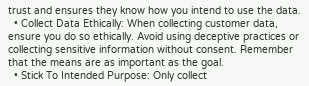trust and ensures they know how you intend to use the data.
  • Collect Data Ethically: When collecting customer data, ensure you do so ethically. Avoid using deceptive practices or collecting sensitive information without consent. Remember that the means are as important as the goal.
  • Stick To Intended Purpose: Only collect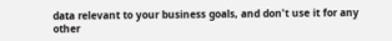data relevant to your business goals, and don't use it for any other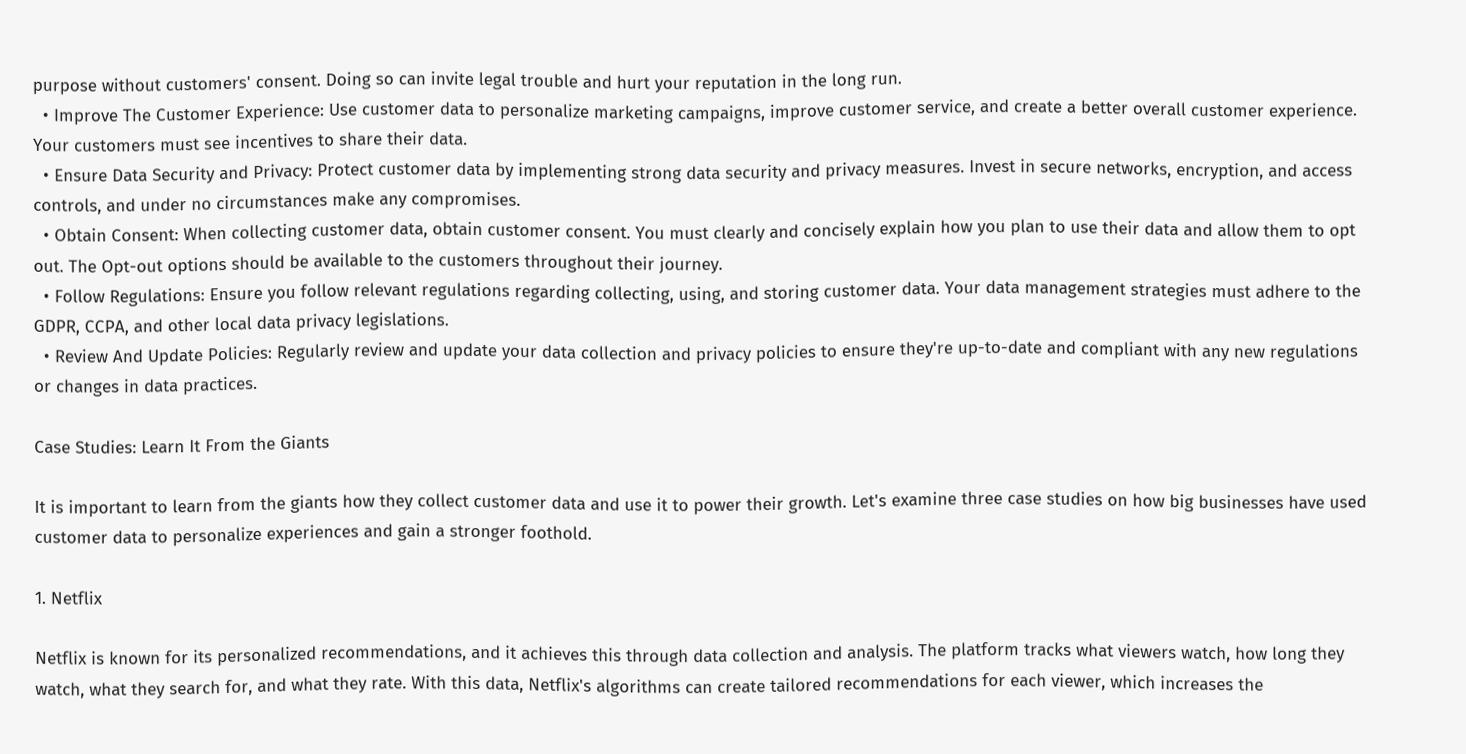purpose without customers' consent. Doing so can invite legal trouble and hurt your reputation in the long run.
  • Improve The Customer Experience: Use customer data to personalize marketing campaigns, improve customer service, and create a better overall customer experience. Your customers must see incentives to share their data.
  • Ensure Data Security and Privacy: Protect customer data by implementing strong data security and privacy measures. Invest in secure networks, encryption, and access controls, and under no circumstances make any compromises.
  • Obtain Consent: When collecting customer data, obtain customer consent. You must clearly and concisely explain how you plan to use their data and allow them to opt out. The Opt-out options should be available to the customers throughout their journey.
  • Follow Regulations: Ensure you follow relevant regulations regarding collecting, using, and storing customer data. Your data management strategies must adhere to the GDPR, CCPA, and other local data privacy legislations.
  • Review And Update Policies: Regularly review and update your data collection and privacy policies to ensure they're up-to-date and compliant with any new regulations or changes in data practices.

Case Studies: Learn It From the Giants

It is important to learn from the giants how they collect customer data and use it to power their growth. Let's examine three case studies on how big businesses have used customer data to personalize experiences and gain a stronger foothold.

1. Netflix

Netflix is known for its personalized recommendations, and it achieves this through data collection and analysis. The platform tracks what viewers watch, how long they watch, what they search for, and what they rate. With this data, Netflix's algorithms can create tailored recommendations for each viewer, which increases the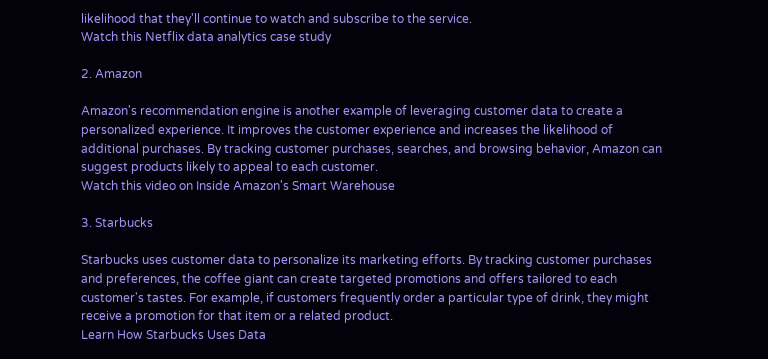likelihood that they'll continue to watch and subscribe to the service.
Watch this Netflix data analytics case study

2. Amazon

Amazon's recommendation engine is another example of leveraging customer data to create a personalized experience. It improves the customer experience and increases the likelihood of additional purchases. By tracking customer purchases, searches, and browsing behavior, Amazon can suggest products likely to appeal to each customer.
Watch this video on Inside Amazon's Smart Warehouse

3. Starbucks

Starbucks uses customer data to personalize its marketing efforts. By tracking customer purchases and preferences, the coffee giant can create targeted promotions and offers tailored to each customer's tastes. For example, if customers frequently order a particular type of drink, they might receive a promotion for that item or a related product.
Learn How Starbucks Uses Data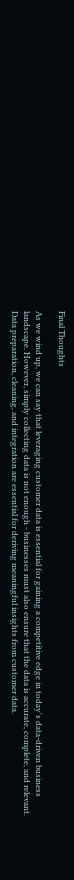Final Thoughts

As we wind up, we can say that leveraging customer data is essential for gaining a competitive edge in today's data-driven business landscape. However, simply collecting data is not enough - businesses must also ensure that the data is accurate, complete, and relevant. Data preparation, cleaning, and integration are essential for deriving meaningful insights from customer data.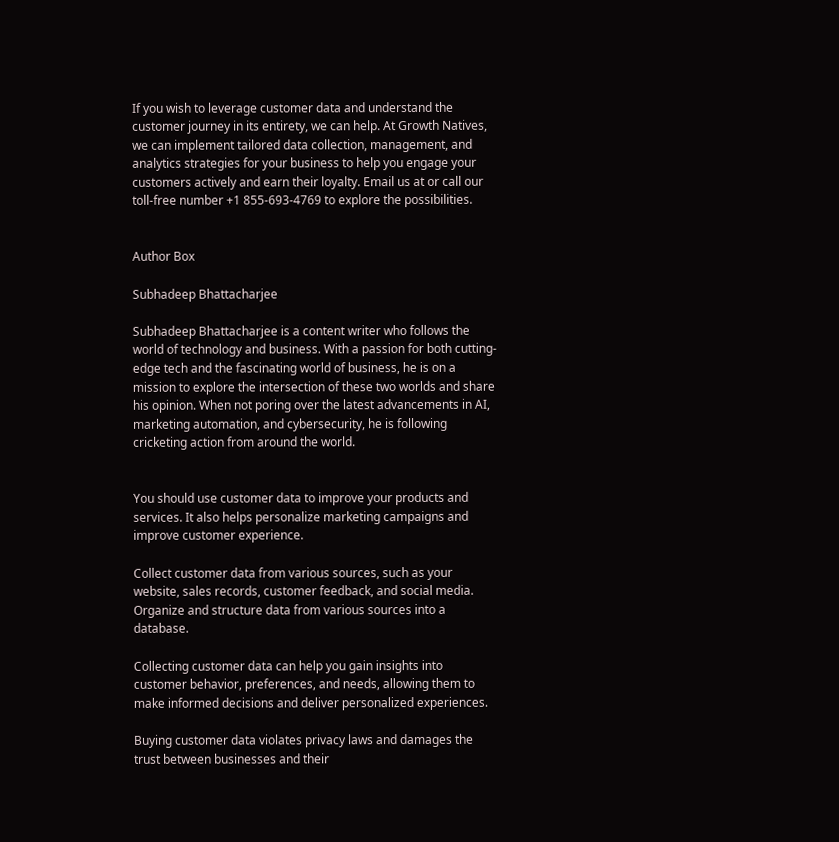If you wish to leverage customer data and understand the customer journey in its entirety, we can help. At Growth Natives, we can implement tailored data collection, management, and analytics strategies for your business to help you engage your customers actively and earn their loyalty. Email us at or call our toll-free number +1 855-693-4769 to explore the possibilities.


Author Box

Subhadeep Bhattacharjee

Subhadeep Bhattacharjee is a content writer who follows the world of technology and business. With a passion for both cutting-edge tech and the fascinating world of business, he is on a mission to explore the intersection of these two worlds and share his opinion. When not poring over the latest advancements in AI, marketing automation, and cybersecurity, he is following cricketing action from around the world.


You should use customer data to improve your products and services. It also helps personalize marketing campaigns and improve customer experience.

Collect customer data from various sources, such as your website, sales records, customer feedback, and social media. Organize and structure data from various sources into a database.

Collecting customer data can help you gain insights into customer behavior, preferences, and needs, allowing them to make informed decisions and deliver personalized experiences.

Buying customer data violates privacy laws and damages the trust between businesses and their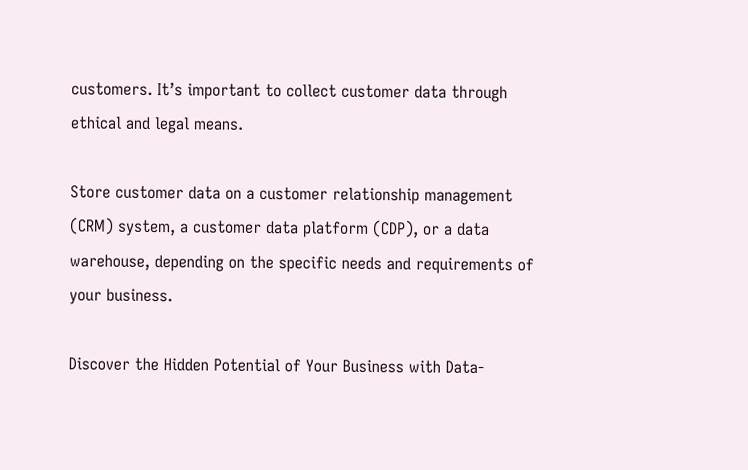customers. It’s important to collect customer data through ethical and legal means.

Store customer data on a customer relationship management (CRM) system, a customer data platform (CDP), or a data warehouse, depending on the specific needs and requirements of your business.

Discover the Hidden Potential of Your Business with Data-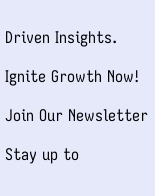Driven Insights.

Ignite Growth Now!

Join Our Newsletter

Stay up to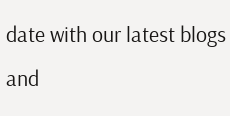date with our latest blogs and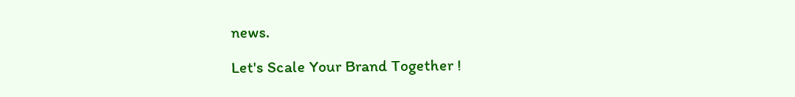news.

Let's Scale Your Brand Together !